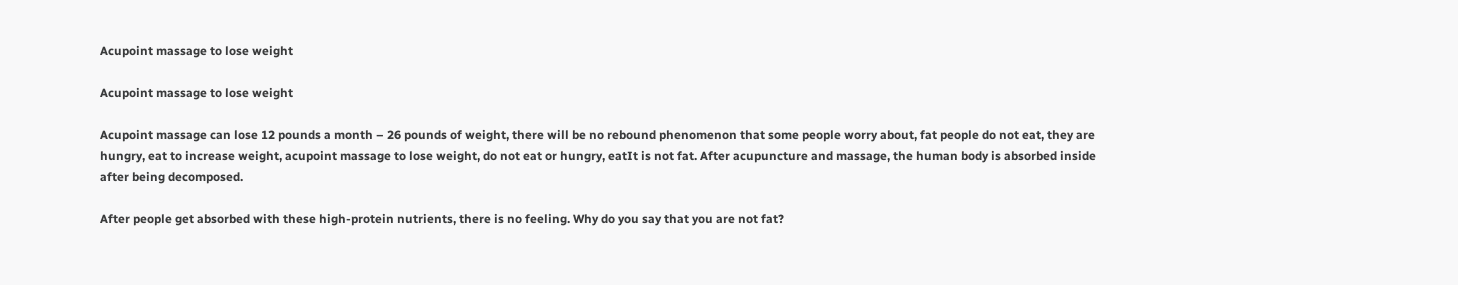Acupoint massage to lose weight

Acupoint massage to lose weight

Acupoint massage can lose 12 pounds a month – 26 pounds of weight, there will be no rebound phenomenon that some people worry about, fat people do not eat, they are hungry, eat to increase weight, acupoint massage to lose weight, do not eat or hungry, eatIt is not fat. After acupuncture and massage, the human body is absorbed inside after being decomposed.

After people get absorbed with these high-protein nutrients, there is no feeling. Why do you say that you are not fat?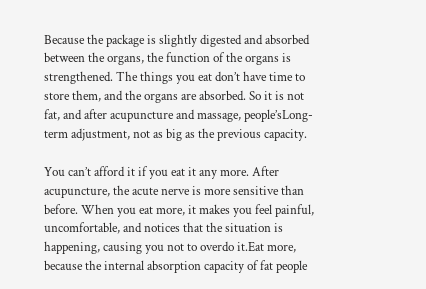Because the package is slightly digested and absorbed between the organs, the function of the organs is strengthened. The things you eat don’t have time to store them, and the organs are absorbed. So it is not fat, and after acupuncture and massage, people’sLong-term adjustment, not as big as the previous capacity.

You can’t afford it if you eat it any more. After acupuncture, the acute nerve is more sensitive than before. When you eat more, it makes you feel painful, uncomfortable, and notices that the situation is happening, causing you not to overdo it.Eat more, because the internal absorption capacity of fat people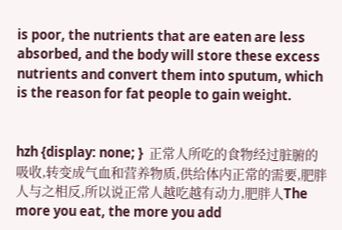is poor, the nutrients that are eaten are less absorbed, and the body will store these excess nutrients and convert them into sputum, which is the reason for fat people to gain weight.


hzh {display: none; }  正常人所吃的食物经过脏腑的吸收,转变成气血和营养物质,供给体内正常的需要,肥胖人与之相反,所以说正常人越吃越有动力,肥胖人The more you eat, the more you add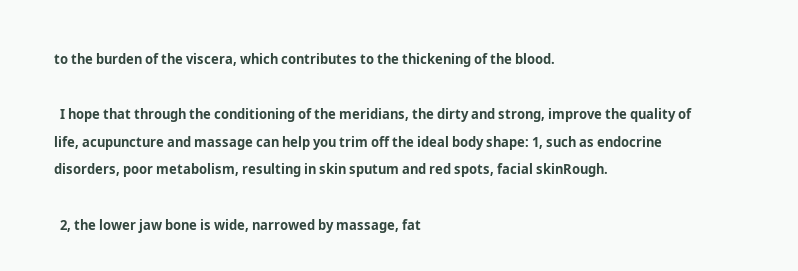to the burden of the viscera, which contributes to the thickening of the blood.

  I hope that through the conditioning of the meridians, the dirty and strong, improve the quality of life, acupuncture and massage can help you trim off the ideal body shape: 1, such as endocrine disorders, poor metabolism, resulting in skin sputum and red spots, facial skinRough.

  2, the lower jaw bone is wide, narrowed by massage, fat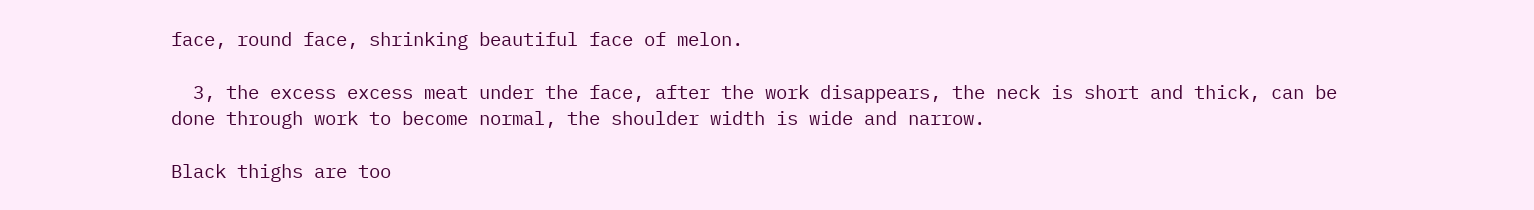face, round face, shrinking beautiful face of melon.

  3, the excess excess meat under the face, after the work disappears, the neck is short and thick, can be done through work to become normal, the shoulder width is wide and narrow.

Black thighs are too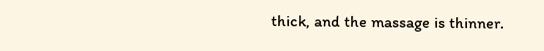thick, and the massage is thinner.